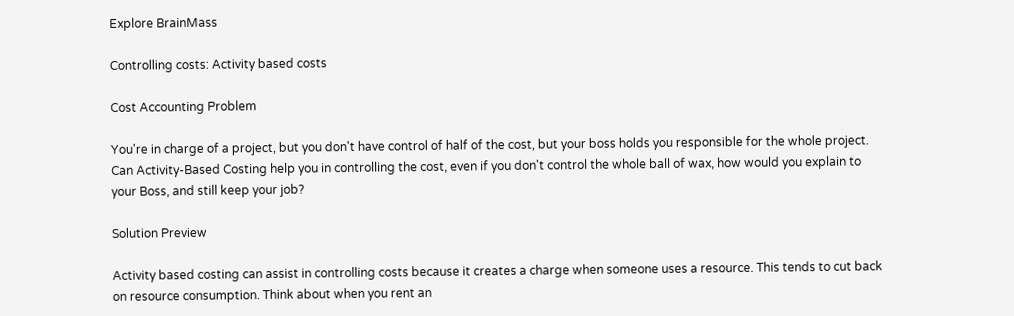Explore BrainMass

Controlling costs: Activity based costs

Cost Accounting Problem

You're in charge of a project, but you don't have control of half of the cost, but your boss holds you responsible for the whole project. Can Activity-Based Costing help you in controlling the cost, even if you don't control the whole ball of wax, how would you explain to your Boss, and still keep your job?

Solution Preview

Activity based costing can assist in controlling costs because it creates a charge when someone uses a resource. This tends to cut back on resource consumption. Think about when you rent an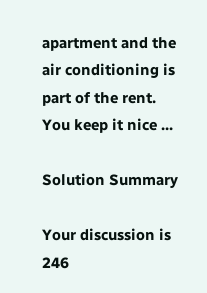apartment and the air conditioning is part of the rent. You keep it nice ...

Solution Summary

Your discussion is 246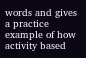words and gives a practice example of how activity based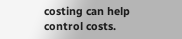costing can help control costs.